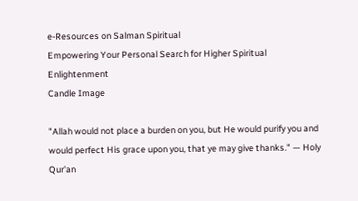e-Resources on Salman Spiritual
Empowering Your Personal Search for Higher Spiritual Enlightenment
Candle Image

"Allah would not place a burden on you, but He would purify you and would perfect His grace upon you, that ye may give thanks." — Holy Qur'an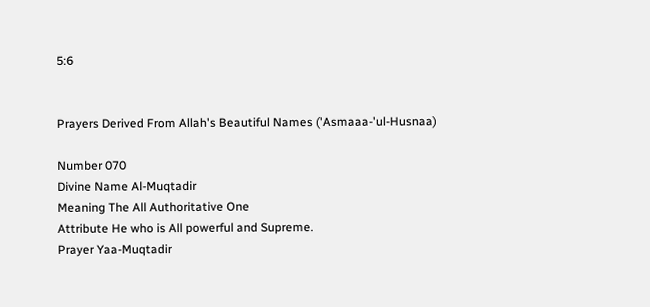5:6


Prayers Derived From Allah's Beautiful Names ('Asmaaa-'ul-Husnaa)

Number 070
Divine Name Al-Muqtadir
Meaning The All Authoritative One
Attribute He who is All powerful and Supreme.
Prayer Yaa-Muqtadir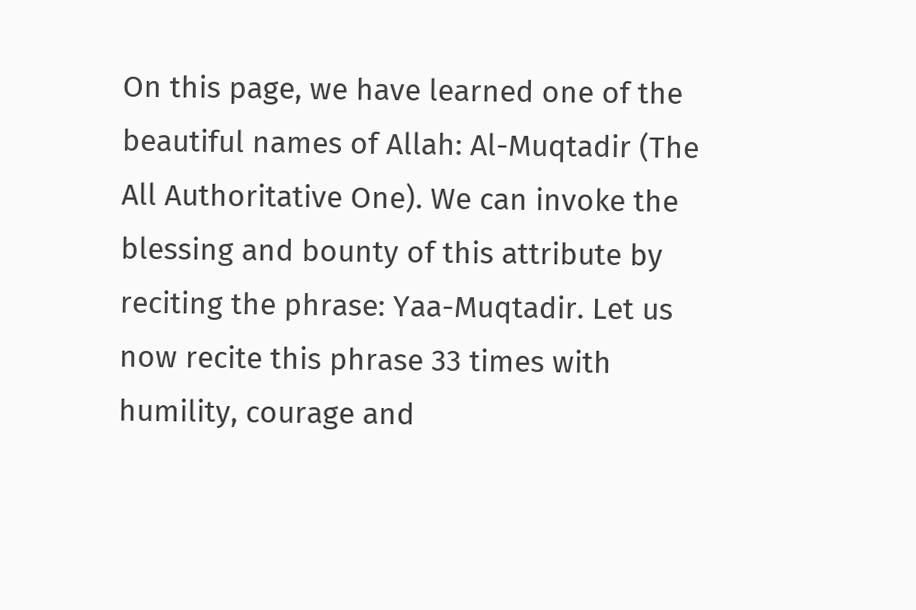On this page, we have learned one of the beautiful names of Allah: Al-Muqtadir (The All Authoritative One). We can invoke the blessing and bounty of this attribute by reciting the phrase: Yaa-Muqtadir. Let us now recite this phrase 33 times with humility, courage and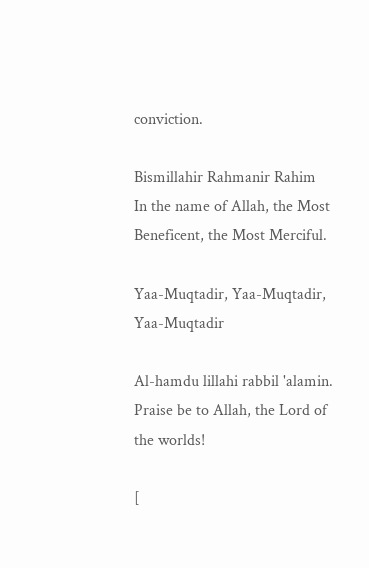conviction.

Bismillahir Rahmanir Rahim
In the name of Allah, the Most Beneficent, the Most Merciful.

Yaa-Muqtadir, Yaa-Muqtadir, Yaa-Muqtadir

Al-hamdu lillahi rabbil 'alamin.
Praise be to Allah, the Lord of the worlds!

[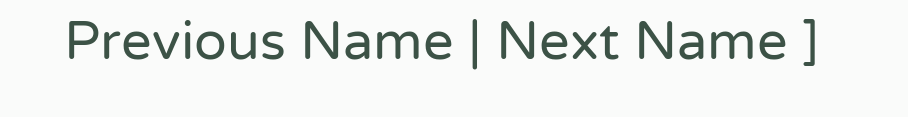Previous Name | Next Name ]